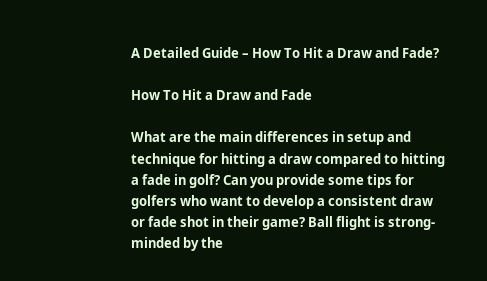A Detailed Guide – How To Hit a Draw and Fade?

How To Hit a Draw and Fade

What are the main differences in setup and technique for hitting a draw compared to hitting a fade in golf? Can you provide some tips for golfers who want to develop a consistent draw or fade shot in their game? Ball flight is strong-minded by the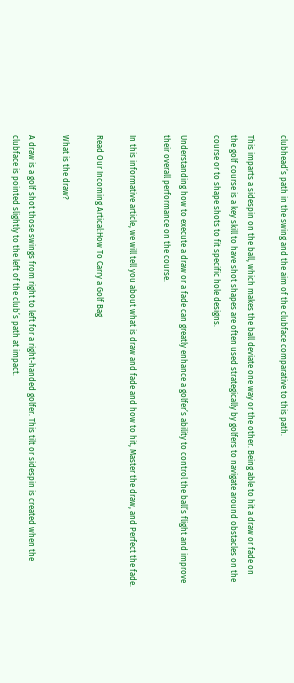clubhead’s path in the swing and the aim of the clubface comparative to this path.

This imparts a sidespin on the ball, which makes the ball deviate one way or the other. Being able to hit a draw or fade on the golf course is a key skill to have shot shapes are often used strategically by golfers to navigate around obstacles on the course or to shape shots to fit specific hole designs.

Understanding how to execute a draw or a fade can greatly enhance a golfer’s ability to control the ball’s flight and improve their overall performance on the course.

In this informative article, we will tell you about what is draw and fade and how to hit, Master the draw, and Perfect the fade.

Read Our Incoming Artical:How To Carry a Golf Bag

What is the draw?

A draw is a golf shot those swings from right to left for a right-handed golfer. This tilt or sidespin is created when the clubface is pointed slightly to the left of the club’s path at impact.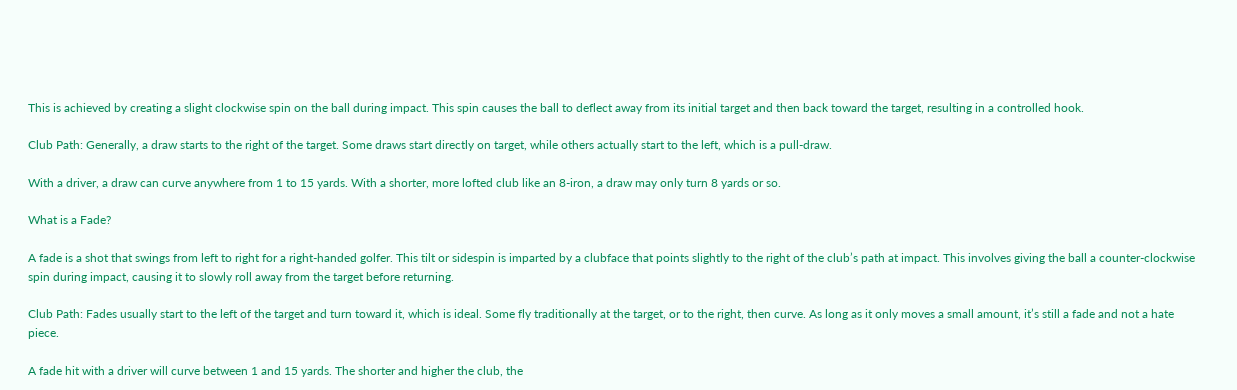This is achieved by creating a slight clockwise spin on the ball during impact. This spin causes the ball to deflect away from its initial target and then back toward the target, resulting in a controlled hook.

Club Path: Generally, a draw starts to the right of the target. Some draws start directly on target, while others actually start to the left, which is a pull-draw.

With a driver, a draw can curve anywhere from 1 to 15 yards. With a shorter, more lofted club like an 8-iron, a draw may only turn 8 yards or so.

What is a Fade?

A fade is a shot that swings from left to right for a right-handed golfer. This tilt or sidespin is imparted by a clubface that points slightly to the right of the club’s path at impact. This involves giving the ball a counter-clockwise spin during impact, causing it to slowly roll away from the target before returning.

Club Path: Fades usually start to the left of the target and turn toward it, which is ideal. Some fly traditionally at the target, or to the right, then curve. As long as it only moves a small amount, it’s still a fade and not a hate piece.

A fade hit with a driver will curve between 1 and 15 yards. The shorter and higher the club, the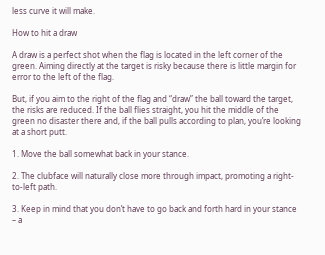less curve it will make.

How to hit a draw

A draw is a perfect shot when the flag is located in the left corner of the green. Aiming directly at the target is risky because there is little margin for error to the left of the flag.

But, if you aim to the right of the flag and “draw” the ball toward the target, the risks are reduced. If the ball flies straight, you hit the middle of the green no disaster there and, if the ball pulls according to plan, you’re looking at a short putt.

1. Move the ball somewhat back in your stance.

2. The clubface will naturally close more through impact, promoting a right-to-left path.

3. Keep in mind that you don’t have to go back and forth hard in your stance – a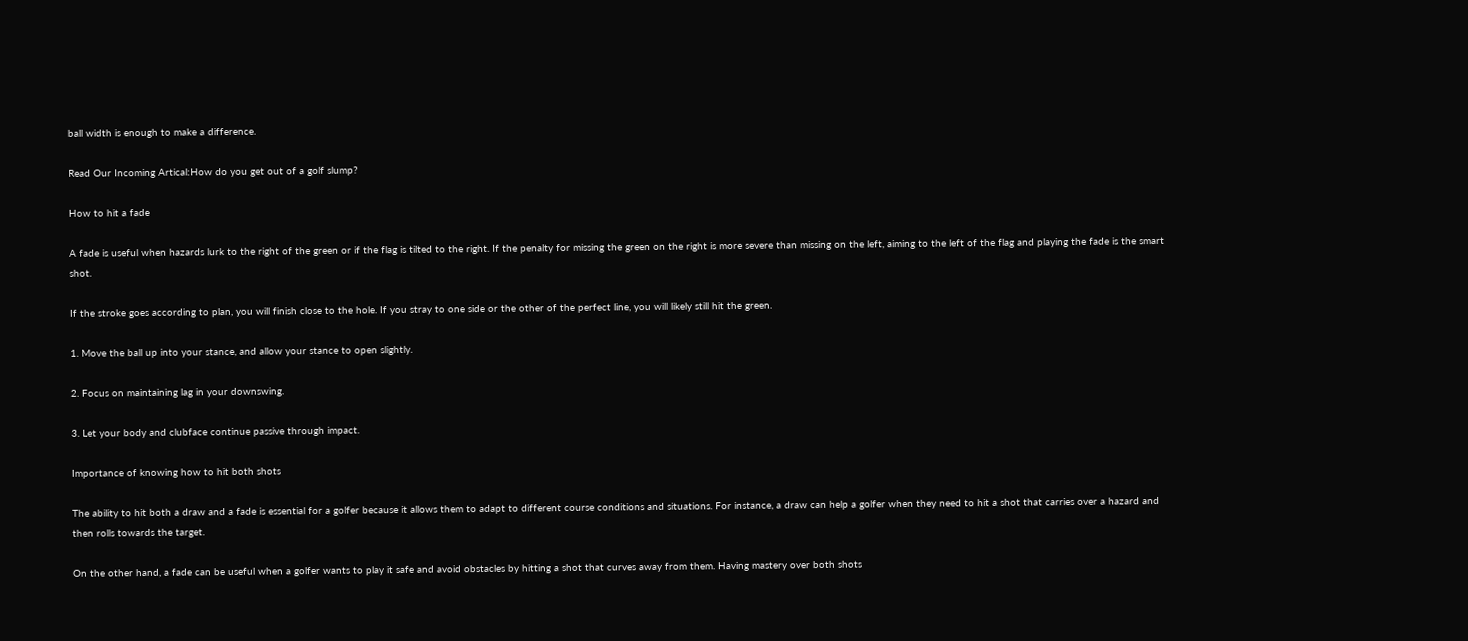ball width is enough to make a difference.

Read Our Incoming Artical:How do you get out of a golf slump?

How to hit a fade

A fade is useful when hazards lurk to the right of the green or if the flag is tilted to the right. If the penalty for missing the green on the right is more severe than missing on the left, aiming to the left of the flag and playing the fade is the smart shot.

If the stroke goes according to plan, you will finish close to the hole. If you stray to one side or the other of the perfect line, you will likely still hit the green.

1. Move the ball up into your stance, and allow your stance to open slightly.

2. Focus on maintaining lag in your downswing.

3. Let your body and clubface continue passive through impact.

Importance of knowing how to hit both shots

The ability to hit both a draw and a fade is essential for a golfer because it allows them to adapt to different course conditions and situations. For instance, a draw can help a golfer when they need to hit a shot that carries over a hazard and then rolls towards the target.

On the other hand, a fade can be useful when a golfer wants to play it safe and avoid obstacles by hitting a shot that curves away from them. Having mastery over both shots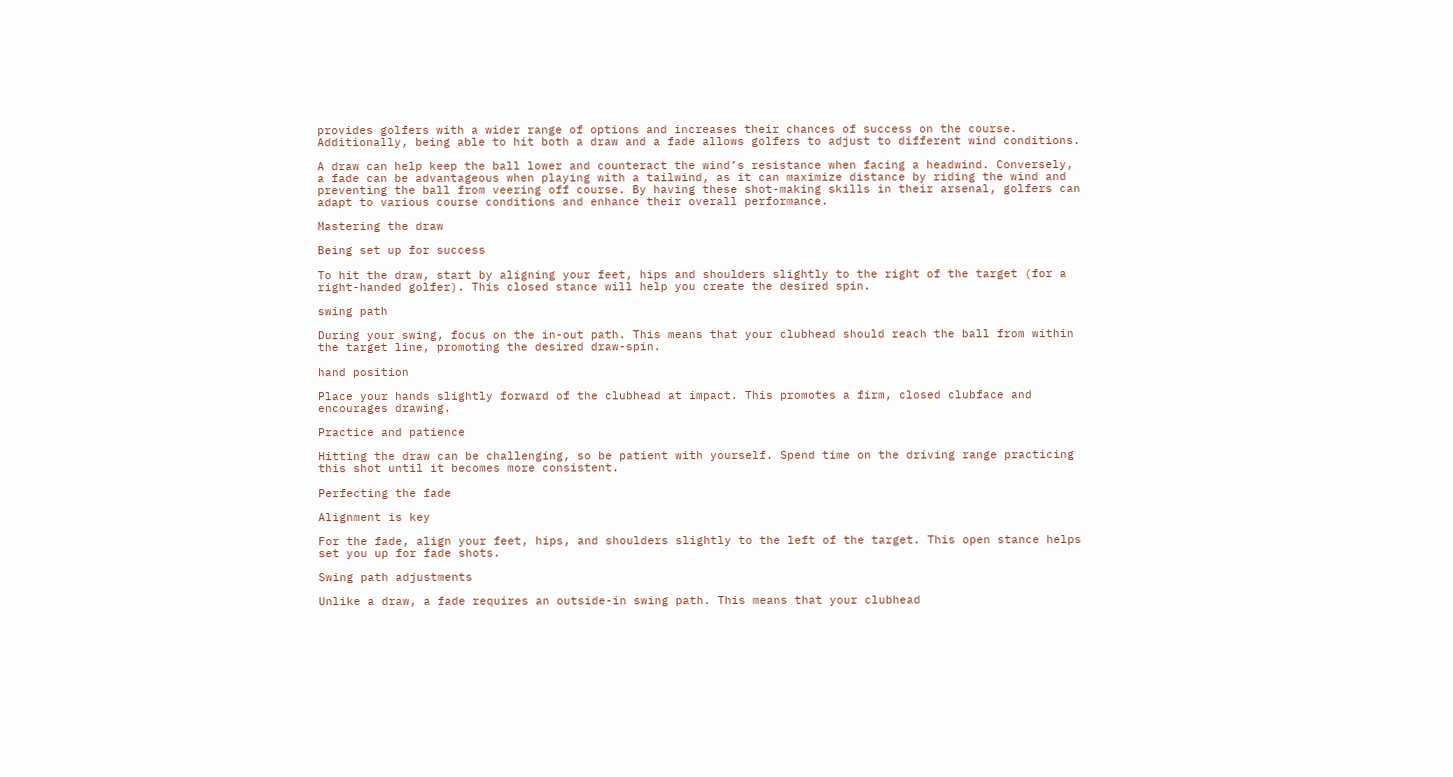provides golfers with a wider range of options and increases their chances of success on the course. Additionally, being able to hit both a draw and a fade allows golfers to adjust to different wind conditions.

A draw can help keep the ball lower and counteract the wind’s resistance when facing a headwind. Conversely, a fade can be advantageous when playing with a tailwind, as it can maximize distance by riding the wind and preventing the ball from veering off course. By having these shot-making skills in their arsenal, golfers can adapt to various course conditions and enhance their overall performance.

Mastering the draw

Being set up for success

To hit the draw, start by aligning your feet, hips and shoulders slightly to the right of the target (for a right-handed golfer). This closed stance will help you create the desired spin.

swing path

During your swing, focus on the in-out path. This means that your clubhead should reach the ball from within the target line, promoting the desired draw-spin.

hand position

Place your hands slightly forward of the clubhead at impact. This promotes a firm, closed clubface and encourages drawing.

Practice and patience

Hitting the draw can be challenging, so be patient with yourself. Spend time on the driving range practicing this shot until it becomes more consistent.

Perfecting the fade

Alignment is key

For the fade, align your feet, hips, and shoulders slightly to the left of the target. This open stance helps set you up for fade shots.

Swing path adjustments

Unlike a draw, a fade requires an outside-in swing path. This means that your clubhead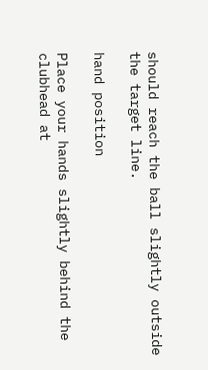should reach the ball slightly outside the target line.

hand position

Place your hands slightly behind the clubhead at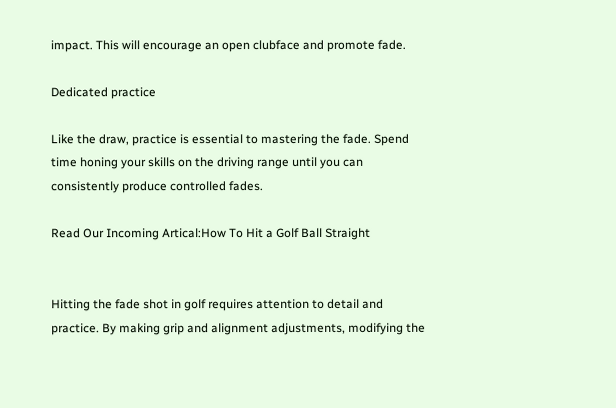impact. This will encourage an open clubface and promote fade.

Dedicated practice

Like the draw, practice is essential to mastering the fade. Spend time honing your skills on the driving range until you can consistently produce controlled fades.

Read Our Incoming Artical:How To Hit a Golf Ball Straight


Hitting the fade shot in golf requires attention to detail and practice. By making grip and alignment adjustments, modifying the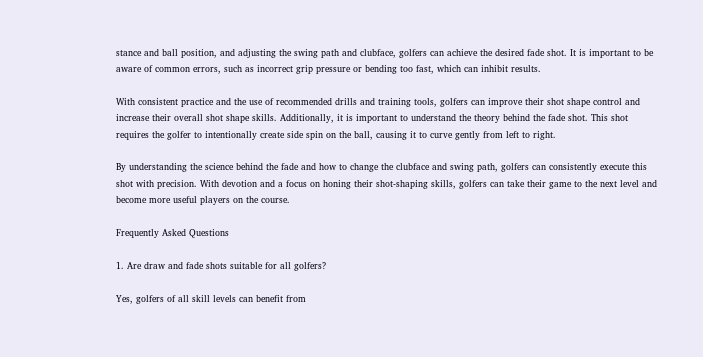stance and ball position, and adjusting the swing path and clubface, golfers can achieve the desired fade shot. It is important to be aware of common errors, such as incorrect grip pressure or bending too fast, which can inhibit results.

With consistent practice and the use of recommended drills and training tools, golfers can improve their shot shape control and increase their overall shot shape skills. Additionally, it is important to understand the theory behind the fade shot. This shot requires the golfer to intentionally create side spin on the ball, causing it to curve gently from left to right.

By understanding the science behind the fade and how to change the clubface and swing path, golfers can consistently execute this shot with precision. With devotion and a focus on honing their shot-shaping skills, golfers can take their game to the next level and become more useful players on the course.

Frequently Asked Questions

1. Are draw and fade shots suitable for all golfers?

Yes, golfers of all skill levels can benefit from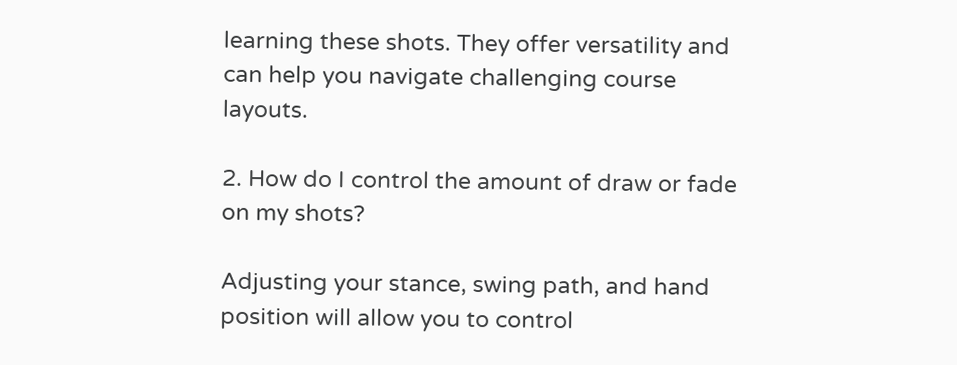learning these shots. They offer versatility and can help you navigate challenging course layouts.

2. How do I control the amount of draw or fade on my shots?

Adjusting your stance, swing path, and hand position will allow you to control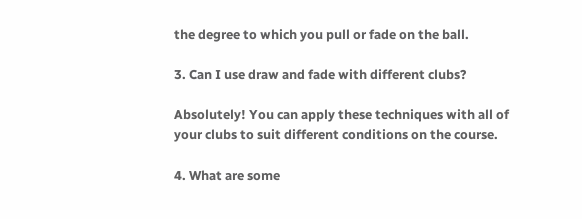the degree to which you pull or fade on the ball.

3. Can I use draw and fade with different clubs?

Absolutely! You can apply these techniques with all of your clubs to suit different conditions on the course.

4. What are some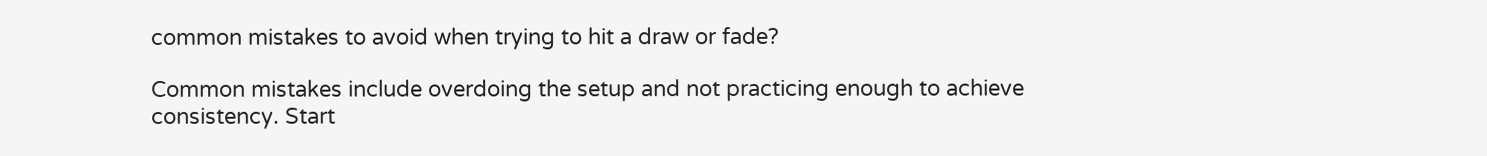common mistakes to avoid when trying to hit a draw or fade?

Common mistakes include overdoing the setup and not practicing enough to achieve consistency. Start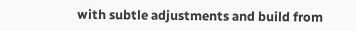with subtle adjustments and build from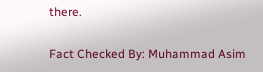there.

Fact Checked By: Muhammad Asim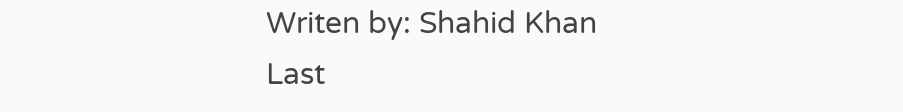Writen by: Shahid Khan
Last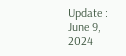Update : June 9, 2024